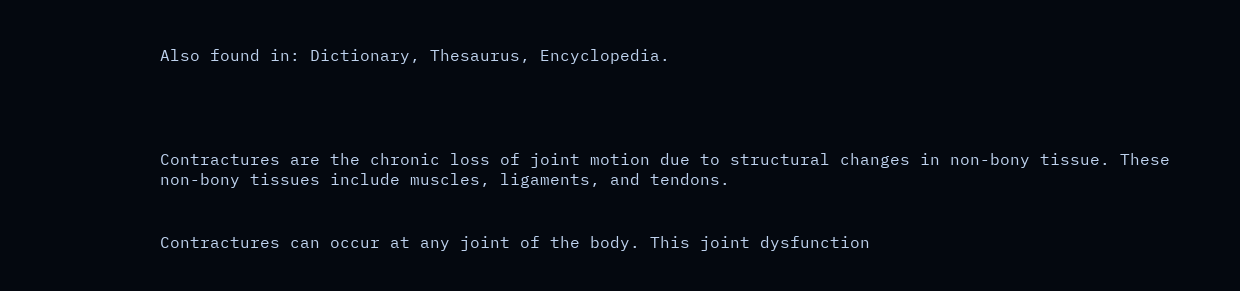Also found in: Dictionary, Thesaurus, Encyclopedia.




Contractures are the chronic loss of joint motion due to structural changes in non-bony tissue. These non-bony tissues include muscles, ligaments, and tendons.


Contractures can occur at any joint of the body. This joint dysfunction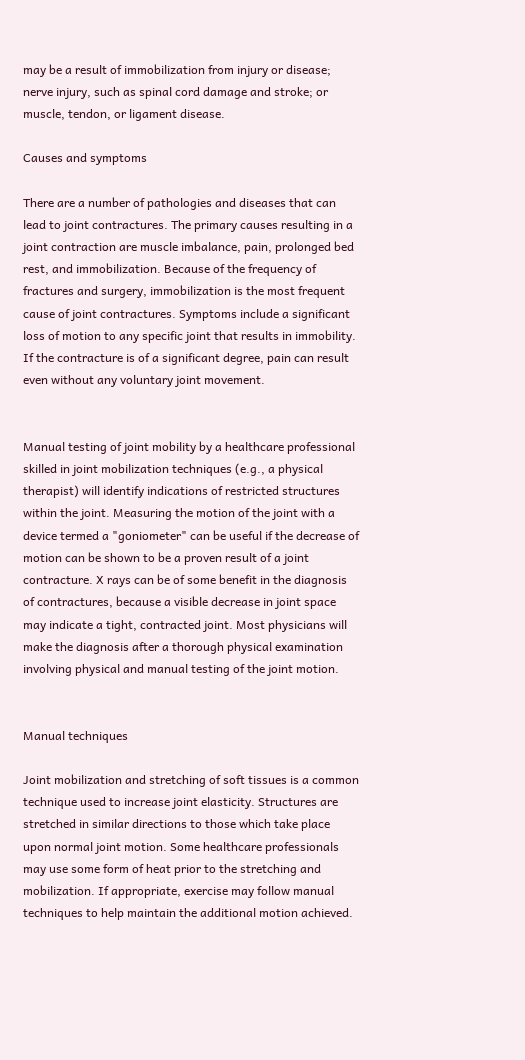may be a result of immobilization from injury or disease; nerve injury, such as spinal cord damage and stroke; or muscle, tendon, or ligament disease.

Causes and symptoms

There are a number of pathologies and diseases that can lead to joint contractures. The primary causes resulting in a joint contraction are muscle imbalance, pain, prolonged bed rest, and immobilization. Because of the frequency of fractures and surgery, immobilization is the most frequent cause of joint contractures. Symptoms include a significant loss of motion to any specific joint that results in immobility. If the contracture is of a significant degree, pain can result even without any voluntary joint movement.


Manual testing of joint mobility by a healthcare professional skilled in joint mobilization techniques (e.g., a physical therapist) will identify indications of restricted structures within the joint. Measuring the motion of the joint with a device termed a "goniometer" can be useful if the decrease of motion can be shown to be a proven result of a joint contracture. X rays can be of some benefit in the diagnosis of contractures, because a visible decrease in joint space may indicate a tight, contracted joint. Most physicians will make the diagnosis after a thorough physical examination involving physical and manual testing of the joint motion.


Manual techniques

Joint mobilization and stretching of soft tissues is a common technique used to increase joint elasticity. Structures are stretched in similar directions to those which take place upon normal joint motion. Some healthcare professionals may use some form of heat prior to the stretching and mobilization. If appropriate, exercise may follow manual techniques to help maintain the additional motion achieved.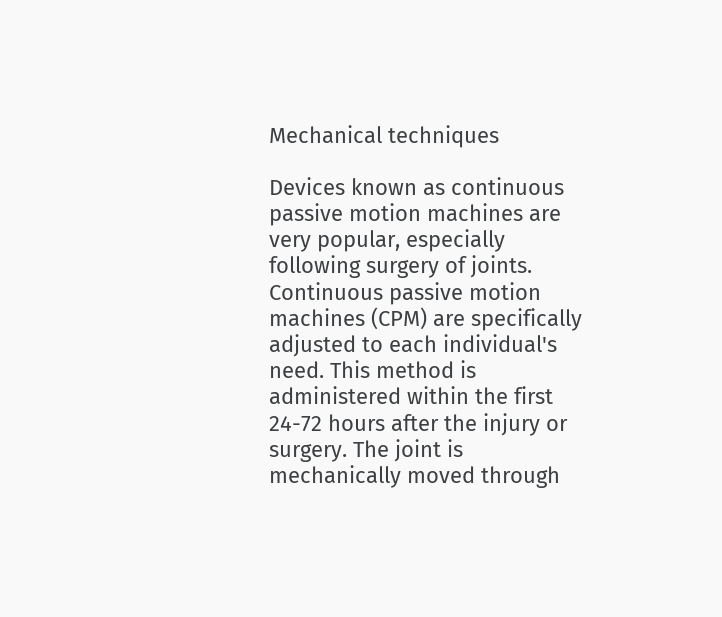Mechanical techniques

Devices known as continuous passive motion machines are very popular, especially following surgery of joints. Continuous passive motion machines (CPM) are specifically adjusted to each individual's need. This method is administered within the first 24-72 hours after the injury or surgery. The joint is mechanically moved through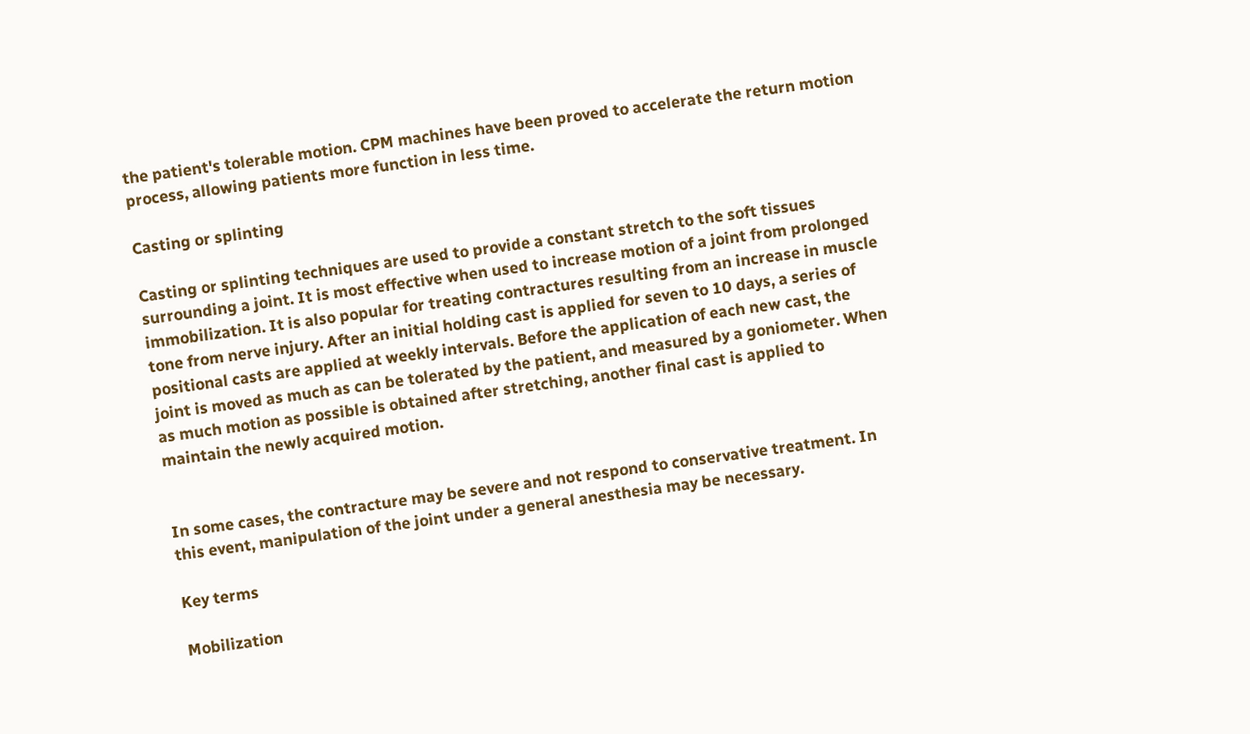the patient's tolerable motion. CPM machines have been proved to accelerate the return motion process, allowing patients more function in less time.

Casting or splinting

Casting or splinting techniques are used to provide a constant stretch to the soft tissues surrounding a joint. It is most effective when used to increase motion of a joint from prolonged immobilization. It is also popular for treating contractures resulting from an increase in muscle tone from nerve injury. After an initial holding cast is applied for seven to 10 days, a series of positional casts are applied at weekly intervals. Before the application of each new cast, the joint is moved as much as can be tolerated by the patient, and measured by a goniometer. When as much motion as possible is obtained after stretching, another final cast is applied to maintain the newly acquired motion.


In some cases, the contracture may be severe and not respond to conservative treatment. In this event, manipulation of the joint under a general anesthesia may be necessary.

Key terms

Mobilization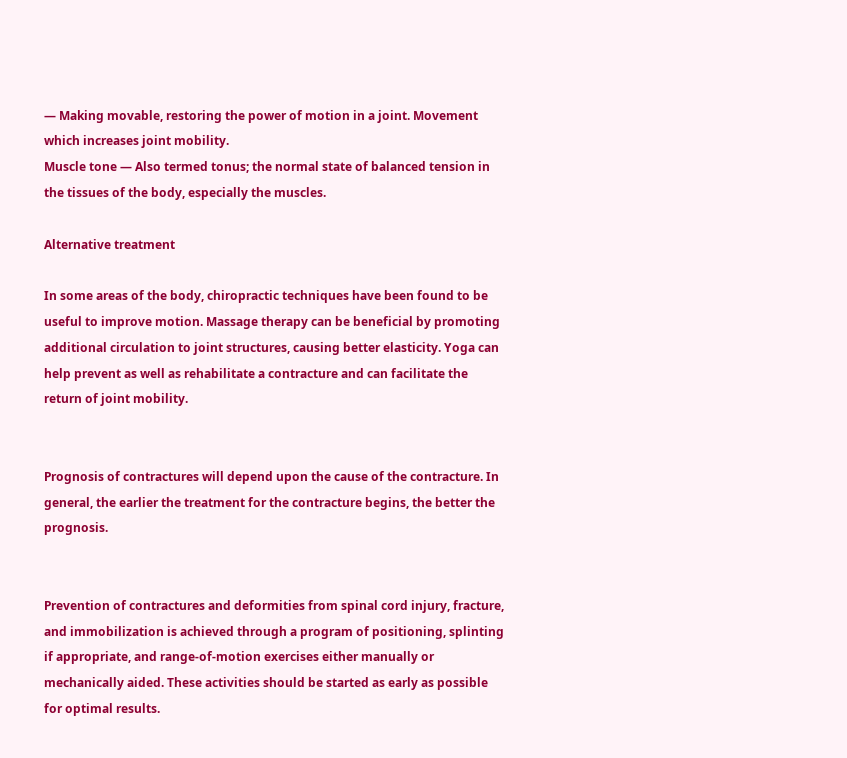— Making movable, restoring the power of motion in a joint. Movement which increases joint mobility.
Muscle tone — Also termed tonus; the normal state of balanced tension in the tissues of the body, especially the muscles.

Alternative treatment

In some areas of the body, chiropractic techniques have been found to be useful to improve motion. Massage therapy can be beneficial by promoting additional circulation to joint structures, causing better elasticity. Yoga can help prevent as well as rehabilitate a contracture and can facilitate the return of joint mobility.


Prognosis of contractures will depend upon the cause of the contracture. In general, the earlier the treatment for the contracture begins, the better the prognosis.


Prevention of contractures and deformities from spinal cord injury, fracture, and immobilization is achieved through a program of positioning, splinting if appropriate, and range-of-motion exercises either manually or mechanically aided. These activities should be started as early as possible for optimal results.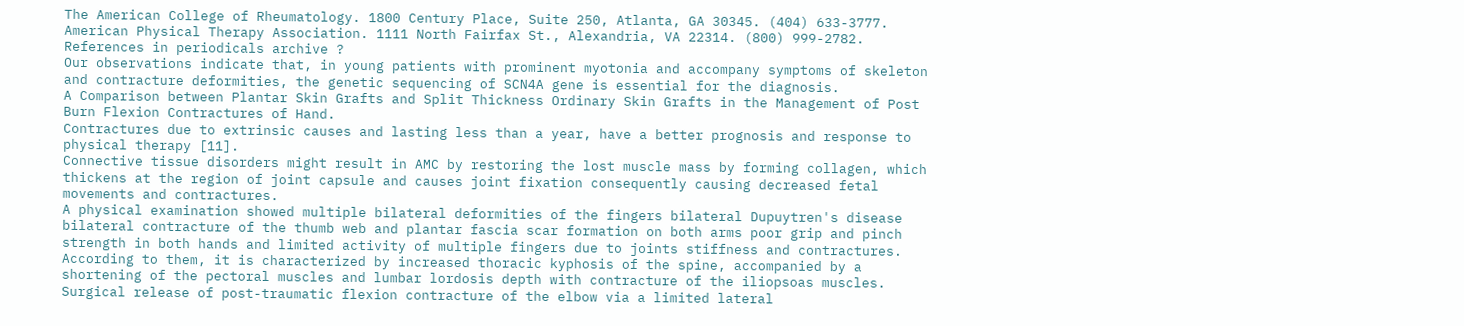The American College of Rheumatology. 1800 Century Place, Suite 250, Atlanta, GA 30345. (404) 633-3777.
American Physical Therapy Association. 1111 North Fairfax St., Alexandria, VA 22314. (800) 999-2782.
References in periodicals archive ?
Our observations indicate that, in young patients with prominent myotonia and accompany symptoms of skeleton and contracture deformities, the genetic sequencing of SCN4A gene is essential for the diagnosis.
A Comparison between Plantar Skin Grafts and Split Thickness Ordinary Skin Grafts in the Management of Post Burn Flexion Contractures of Hand.
Contractures due to extrinsic causes and lasting less than a year, have a better prognosis and response to physical therapy [11].
Connective tissue disorders might result in AMC by restoring the lost muscle mass by forming collagen, which thickens at the region of joint capsule and causes joint fixation consequently causing decreased fetal movements and contractures.
A physical examination showed multiple bilateral deformities of the fingers bilateral Dupuytren's disease bilateral contracture of the thumb web and plantar fascia scar formation on both arms poor grip and pinch strength in both hands and limited activity of multiple fingers due to joints stiffness and contractures.
According to them, it is characterized by increased thoracic kyphosis of the spine, accompanied by a shortening of the pectoral muscles and lumbar lordosis depth with contracture of the iliopsoas muscles.
Surgical release of post-traumatic flexion contracture of the elbow via a limited lateral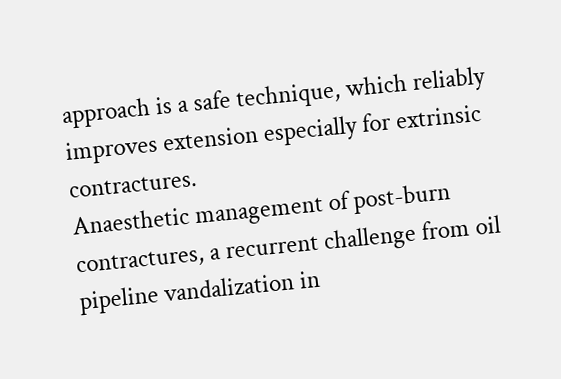approach is a safe technique, which reliably improves extension especially for extrinsic contractures.
Anaesthetic management of post-burn contractures, a recurrent challenge from oil pipeline vandalization in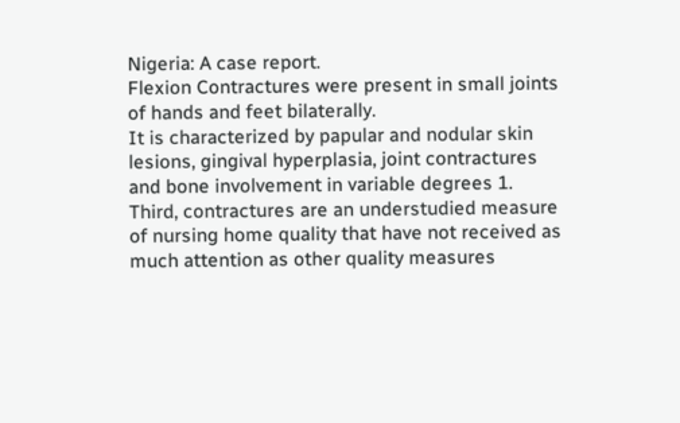Nigeria: A case report.
Flexion Contractures were present in small joints of hands and feet bilaterally.
It is characterized by papular and nodular skin lesions, gingival hyperplasia, joint contractures and bone involvement in variable degrees 1.
Third, contractures are an understudied measure of nursing home quality that have not received as much attention as other quality measures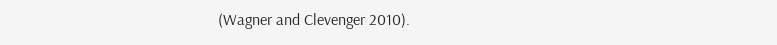(Wagner and Clevenger 2010).